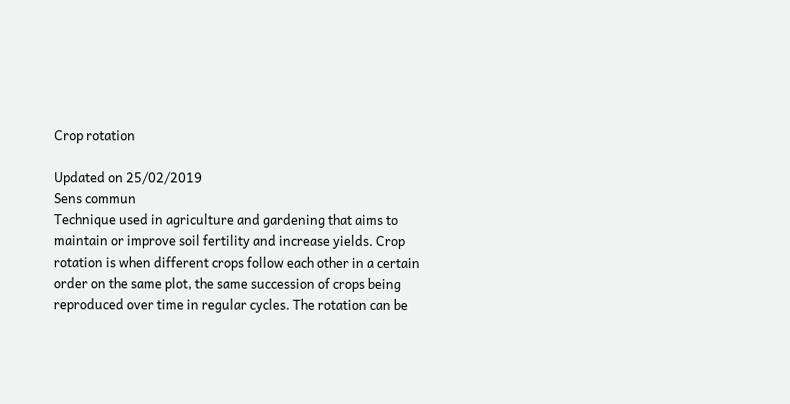Crop rotation

Updated on 25/02/2019
Sens commun
Technique used in agriculture and gardening that aims to maintain or improve soil fertility and increase yields. Crop rotation is when different crops follow each other in a certain order on the same plot, the same succession of crops being reproduced over time in regular cycles. The rotation can be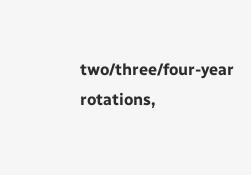two/three/four-year rotations,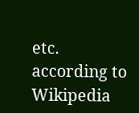etc.
according to Wikipedia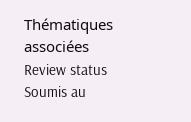Thématiques associées
Review status
Soumis au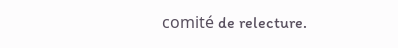comité de relecture.